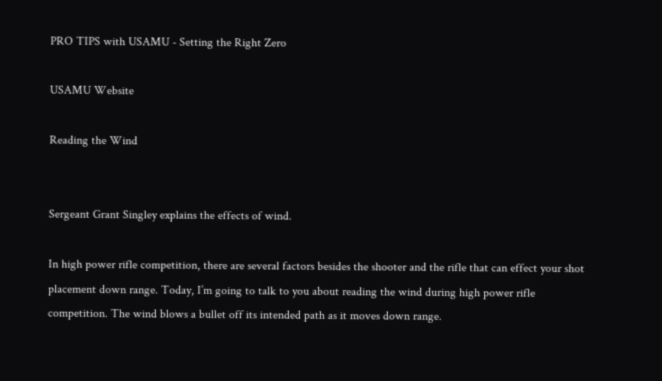PRO TIPS with USAMU - Setting the Right Zero

USAMU Website

Reading the Wind


Sergeant Grant Singley explains the effects of wind.

In high power rifle competition, there are several factors besides the shooter and the rifle that can effect your shot placement down range. Today, I’m going to talk to you about reading the wind during high power rifle competition. The wind blows a bullet off its intended path as it moves down range.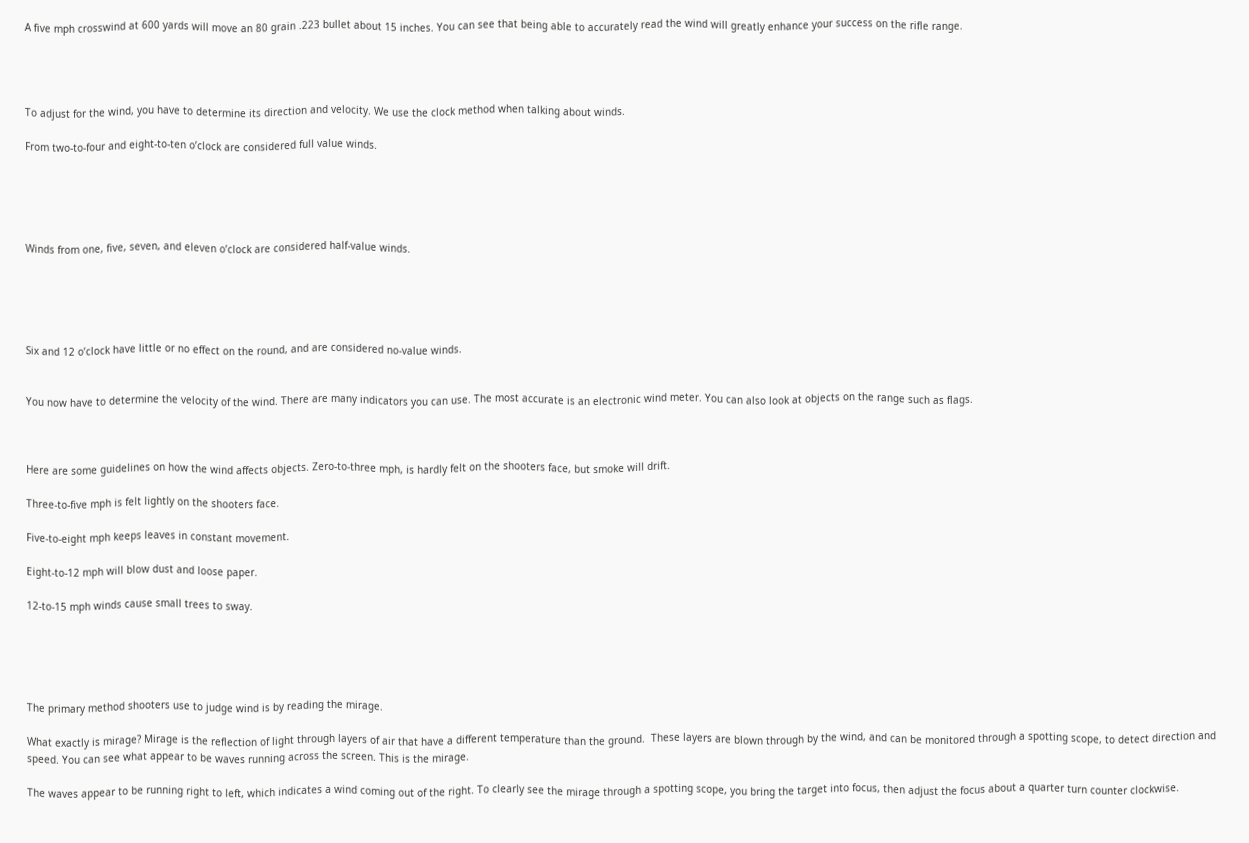A five mph crosswind at 600 yards will move an 80 grain .223 bullet about 15 inches. You can see that being able to accurately read the wind will greatly enhance your success on the rifle range.




To adjust for the wind, you have to determine its direction and velocity. We use the clock method when talking about winds.

From two-to-four and eight-to-ten o’clock are considered full value winds.





Winds from one, five, seven, and eleven o’clock are considered half-value winds.





Six and 12 o’clock have little or no effect on the round, and are considered no-value winds.


You now have to determine the velocity of the wind. There are many indicators you can use. The most accurate is an electronic wind meter. You can also look at objects on the range such as flags.



Here are some guidelines on how the wind affects objects. Zero-to-three mph, is hardly felt on the shooters face, but smoke will drift.

Three-to-five mph is felt lightly on the shooters face.

Five-to-eight mph keeps leaves in constant movement.

Eight-to-12 mph will blow dust and loose paper.

12-to-15 mph winds cause small trees to sway.





The primary method shooters use to judge wind is by reading the mirage.

What exactly is mirage? Mirage is the reflection of light through layers of air that have a different temperature than the ground.  These layers are blown through by the wind, and can be monitored through a spotting scope, to detect direction and speed. You can see what appear to be waves running across the screen. This is the mirage.

The waves appear to be running right to left, which indicates a wind coming out of the right. To clearly see the mirage through a spotting scope, you bring the target into focus, then adjust the focus about a quarter turn counter clockwise.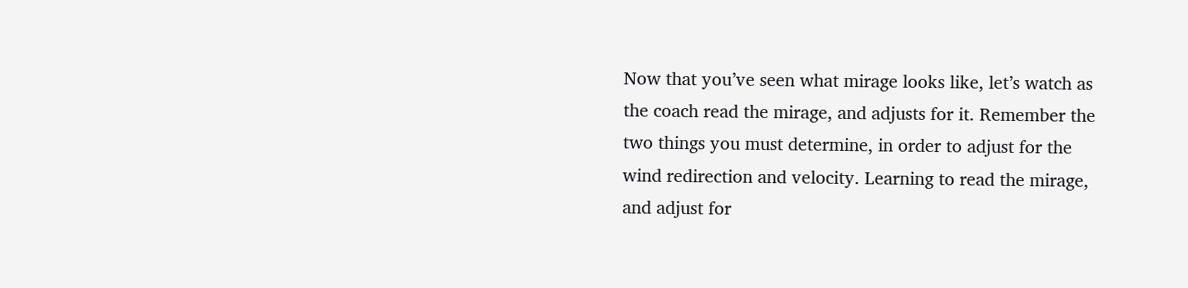Now that you’ve seen what mirage looks like, let’s watch as the coach read the mirage, and adjusts for it. Remember the two things you must determine, in order to adjust for the wind redirection and velocity. Learning to read the mirage, and adjust for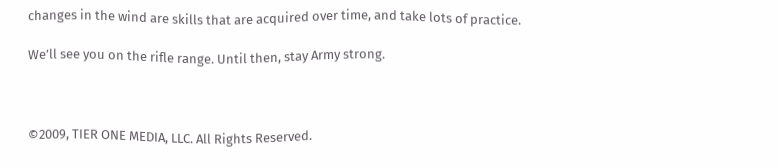changes in the wind are skills that are acquired over time, and take lots of practice.

We’ll see you on the rifle range. Until then, stay Army strong.



©2009, TIER ONE MEDIA, LLC. All Rights Reserved.